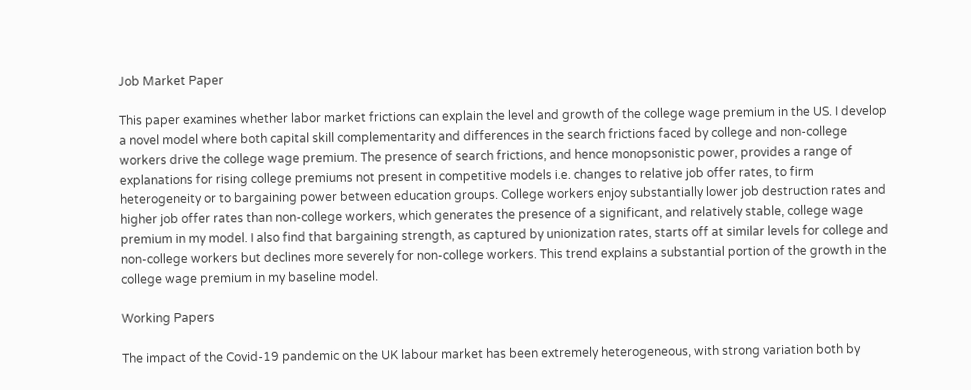Job Market Paper

This paper examines whether labor market frictions can explain the level and growth of the college wage premium in the US. I develop a novel model where both capital skill complementarity and differences in the search frictions faced by college and non-college workers drive the college wage premium. The presence of search frictions, and hence monopsonistic power, provides a range of explanations for rising college premiums not present in competitive models i.e. changes to relative job offer rates, to firm heterogeneity or to bargaining power between education groups. College workers enjoy substantially lower job destruction rates and higher job offer rates than non-college workers, which generates the presence of a significant, and relatively stable, college wage premium in my model. I also find that bargaining strength, as captured by unionization rates, starts off at similar levels for college and non-college workers but declines more severely for non-college workers. This trend explains a substantial portion of the growth in the college wage premium in my baseline model.

Working Papers

The impact of the Covid-19 pandemic on the UK labour market has been extremely heterogeneous, with strong variation both by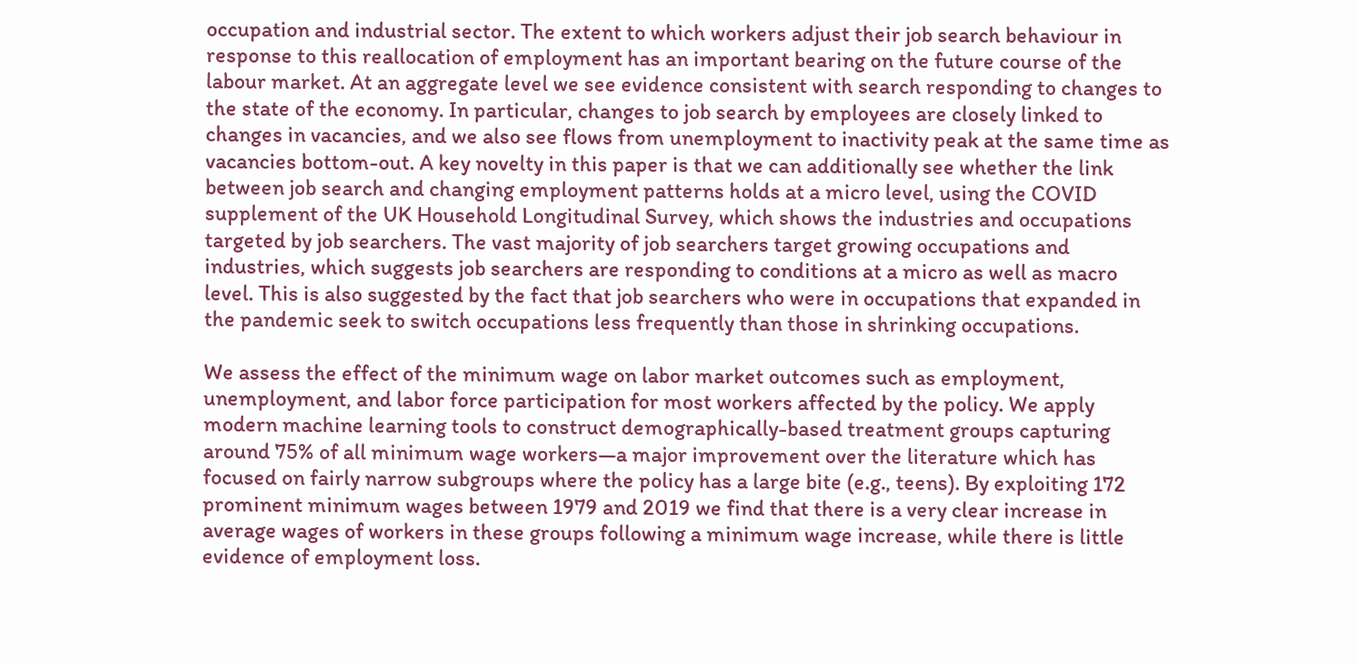occupation and industrial sector. The extent to which workers adjust their job search behaviour in response to this reallocation of employment has an important bearing on the future course of the labour market. At an aggregate level we see evidence consistent with search responding to changes to the state of the economy. In particular, changes to job search by employees are closely linked to changes in vacancies, and we also see flows from unemployment to inactivity peak at the same time as vacancies bottom-out. A key novelty in this paper is that we can additionally see whether the link between job search and changing employment patterns holds at a micro level, using the COVID supplement of the UK Household Longitudinal Survey, which shows the industries and occupations targeted by job searchers. The vast majority of job searchers target growing occupations and industries, which suggests job searchers are responding to conditions at a micro as well as macro level. This is also suggested by the fact that job searchers who were in occupations that expanded in the pandemic seek to switch occupations less frequently than those in shrinking occupations.

We assess the effect of the minimum wage on labor market outcomes such as employment, unemployment, and labor force participation for most workers affected by the policy. We apply modern machine learning tools to construct demographically-based treatment groups capturing around 75% of all minimum wage workers—a major improvement over the literature which has focused on fairly narrow subgroups where the policy has a large bite (e.g., teens). By exploiting 172 prominent minimum wages between 1979 and 2019 we find that there is a very clear increase in average wages of workers in these groups following a minimum wage increase, while there is little evidence of employment loss.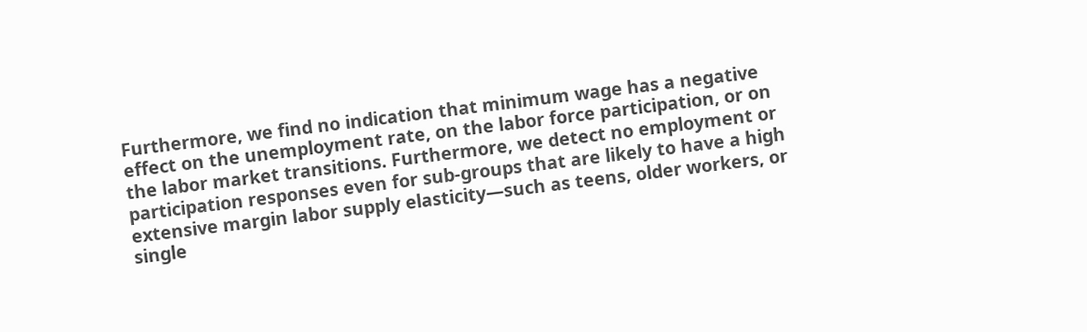Furthermore, we find no indication that minimum wage has a negative effect on the unemployment rate, on the labor force participation, or on the labor market transitions. Furthermore, we detect no employment or participation responses even for sub-groups that are likely to have a high extensive margin labor supply elasticity—such as teens, older workers, or single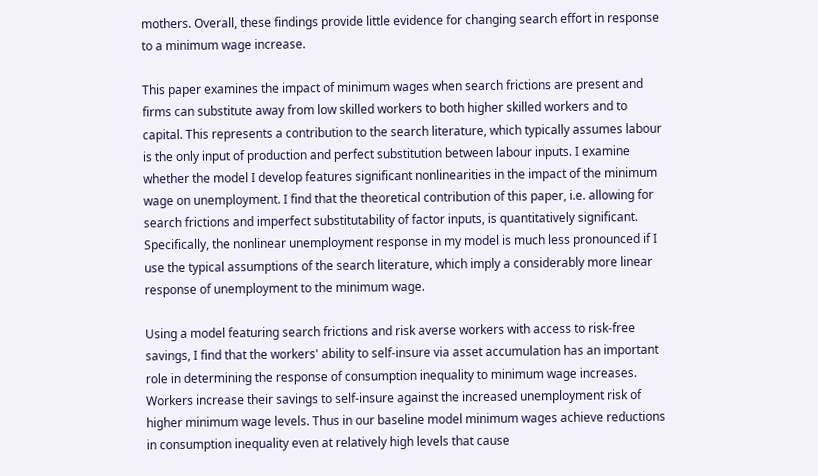mothers. Overall, these findings provide little evidence for changing search effort in response to a minimum wage increase.

This paper examines the impact of minimum wages when search frictions are present and firms can substitute away from low skilled workers to both higher skilled workers and to capital. This represents a contribution to the search literature, which typically assumes labour is the only input of production and perfect substitution between labour inputs. I examine whether the model I develop features significant nonlinearities in the impact of the minimum wage on unemployment. I find that the theoretical contribution of this paper, i.e. allowing for search frictions and imperfect substitutability of factor inputs, is quantitatively significant. Specifically, the nonlinear unemployment response in my model is much less pronounced if I use the typical assumptions of the search literature, which imply a considerably more linear response of unemployment to the minimum wage.

Using a model featuring search frictions and risk averse workers with access to risk-free savings, I find that the workers' ability to self-insure via asset accumulation has an important role in determining the response of consumption inequality to minimum wage increases. Workers increase their savings to self-insure against the increased unemployment risk of higher minimum wage levels. Thus in our baseline model minimum wages achieve reductions in consumption inequality even at relatively high levels that cause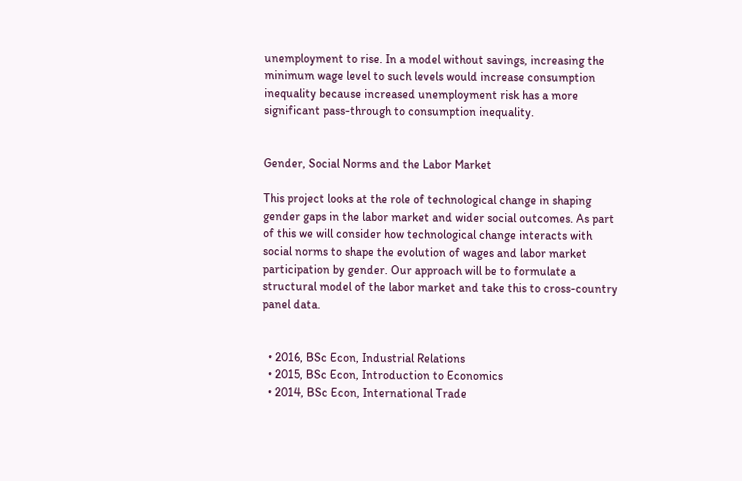unemployment to rise. In a model without savings, increasing the minimum wage level to such levels would increase consumption inequality because increased unemployment risk has a more significant pass-through to consumption inequality.


Gender, Social Norms and the Labor Market

This project looks at the role of technological change in shaping gender gaps in the labor market and wider social outcomes. As part of this we will consider how technological change interacts with social norms to shape the evolution of wages and labor market participation by gender. Our approach will be to formulate a structural model of the labor market and take this to cross-country panel data.


  • 2016, BSc Econ, Industrial Relations
  • 2015, BSc Econ, Introduction to Economics
  • 2014, BSc Econ, International Trade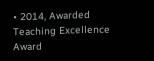• 2014, Awarded Teaching Excellence Award